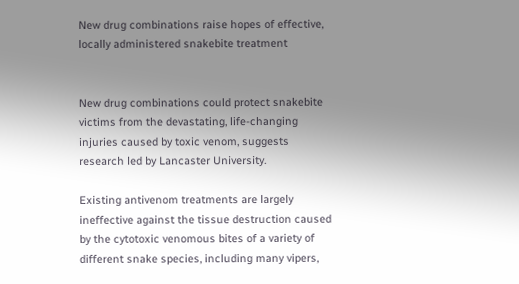New drug combinations raise hopes of effective, locally administered snakebite treatment


New drug combinations could protect snakebite victims from the devastating, life-changing injuries caused by toxic venom, suggests research led by Lancaster University.

Existing antivenom treatments are largely ineffective against the tissue destruction caused by the cytotoxic venomous bites of a variety of different snake species, including many vipers,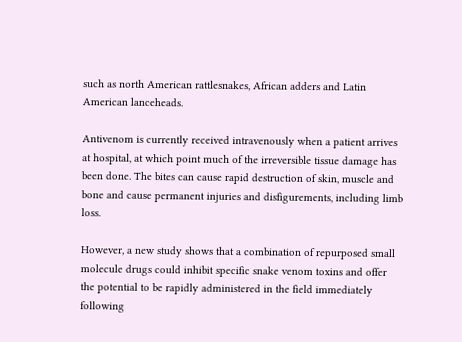such as north American rattlesnakes, African adders and Latin American lanceheads.

Antivenom is currently received intravenously when a patient arrives at hospital, at which point much of the irreversible tissue damage has been done. The bites can cause rapid destruction of skin, muscle and bone and cause permanent injuries and disfigurements, including limb loss.

However, a new study shows that a combination of repurposed small molecule drugs could inhibit specific snake venom toxins and offer the potential to be rapidly administered in the field immediately following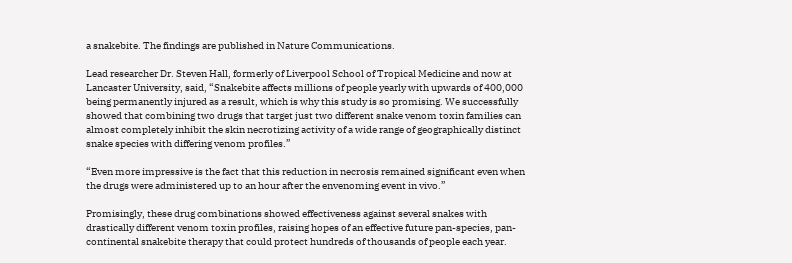a snakebite. The findings are published in Nature Communications.

Lead researcher Dr. Steven Hall, formerly of Liverpool School of Tropical Medicine and now at Lancaster University, said, “Snakebite affects millions of people yearly with upwards of 400,000 being permanently injured as a result, which is why this study is so promising. We successfully showed that combining two drugs that target just two different snake venom toxin families can almost completely inhibit the skin necrotizing activity of a wide range of geographically distinct snake species with differing venom profiles.”

“Even more impressive is the fact that this reduction in necrosis remained significant even when the drugs were administered up to an hour after the envenoming event in vivo.”

Promisingly, these drug combinations showed effectiveness against several snakes with drastically different venom toxin profiles, raising hopes of an effective future pan-species, pan-continental snakebite therapy that could protect hundreds of thousands of people each year.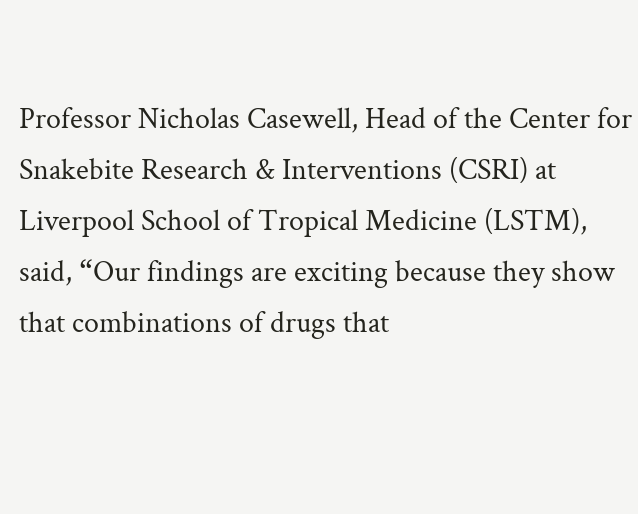Professor Nicholas Casewell, Head of the Center for Snakebite Research & Interventions (CSRI) at Liverpool School of Tropical Medicine (LSTM), said, “Our findings are exciting because they show that combinations of drugs that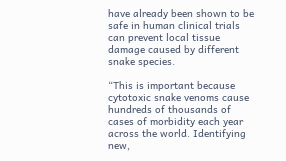have already been shown to be safe in human clinical trials can prevent local tissue damage caused by different snake species.

“This is important because cytotoxic snake venoms cause hundreds of thousands of cases of morbidity each year across the world. Identifying new,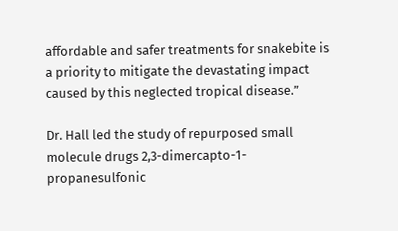affordable and safer treatments for snakebite is a priority to mitigate the devastating impact caused by this neglected tropical disease.”

Dr. Hall led the study of repurposed small molecule drugs 2,3-dimercapto-1-propanesulfonic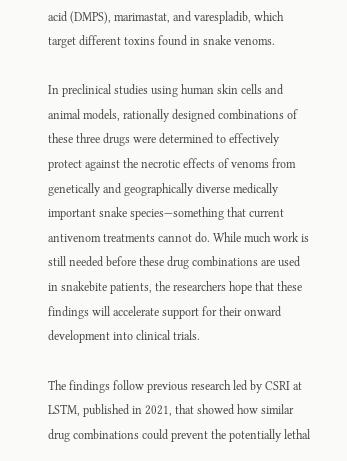acid (DMPS), marimastat, and varespladib, which target different toxins found in snake venoms.

In preclinical studies using human skin cells and animal models, rationally designed combinations of these three drugs were determined to effectively protect against the necrotic effects of venoms from genetically and geographically diverse medically important snake species—something that current antivenom treatments cannot do. While much work is still needed before these drug combinations are used in snakebite patients, the researchers hope that these findings will accelerate support for their onward development into clinical trials.

The findings follow previous research led by CSRI at LSTM, published in 2021, that showed how similar drug combinations could prevent the potentially lethal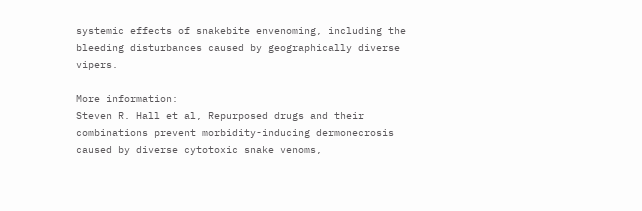systemic effects of snakebite envenoming, including the bleeding disturbances caused by geographically diverse vipers.

More information:
Steven R. Hall et al, Repurposed drugs and their combinations prevent morbidity-inducing dermonecrosis caused by diverse cytotoxic snake venoms,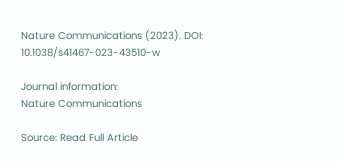Nature Communications (2023). DOI: 10.1038/s41467-023-43510-w

Journal information:
Nature Communications

Source: Read Full Article